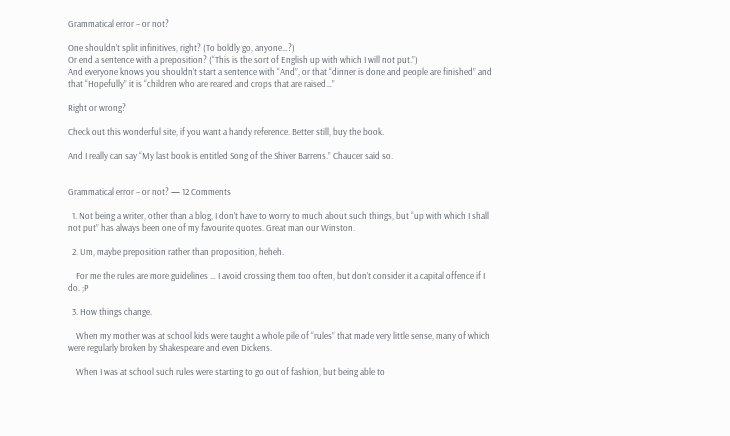Grammatical error – or not?

One shouldn’t split infinitives, right? (To boldly go, anyone…?)
Or end a sentence with a preposition? (“This is the sort of English up with which I will not put.”)
And everyone knows you shouldn’t start a sentence with “And”, or that “dinner is done and people are finished” and that “Hopefully” it is “children who are reared and crops that are raised…”

Right or wrong?

Check out this wonderful site, if you want a handy reference. Better still, buy the book.

And I really can say “My last book is entitled Song of the Shiver Barrens.” Chaucer said so.


Grammatical error – or not? — 12 Comments

  1. Not being a writer, other than a blog, I don’t have to worry to much about such things, but “up with which I shall not put” has always been one of my favourite quotes. Great man our Winston.

  2. Um, maybe preposition rather than proposition, heheh.

    For me the rules are more guidelines … I avoid crossing them too often, but don’t consider it a capital offence if I do. ;P

  3. How things change.

    When my mother was at school kids were taught a whole pile of “rules” that made very little sense, many of which were regularly broken by Shakespeare and even Dickens.

    When I was at school such rules were starting to go out of fashion, but being able to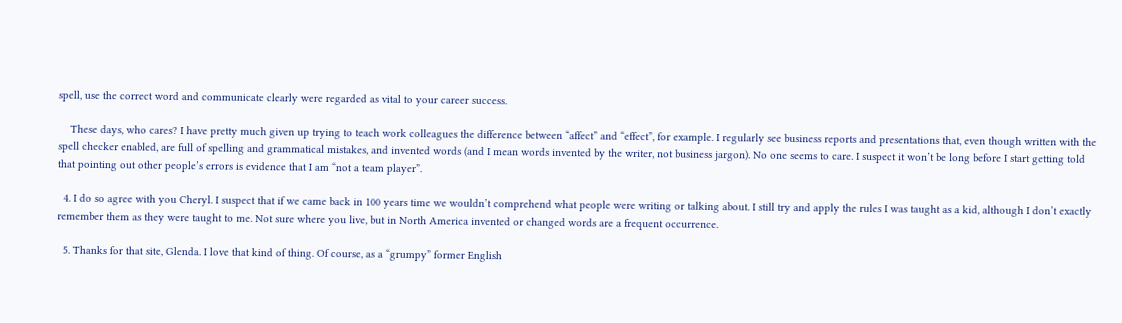spell, use the correct word and communicate clearly were regarded as vital to your career success.

    These days, who cares? I have pretty much given up trying to teach work colleagues the difference between “affect” and “effect”, for example. I regularly see business reports and presentations that, even though written with the spell checker enabled, are full of spelling and grammatical mistakes, and invented words (and I mean words invented by the writer, not business jargon). No one seems to care. I suspect it won’t be long before I start getting told that pointing out other people’s errors is evidence that I am “not a team player”.

  4. I do so agree with you Cheryl. I suspect that if we came back in 100 years time we wouldn’t comprehend what people were writing or talking about. I still try and apply the rules I was taught as a kid, although I don’t exactly remember them as they were taught to me. Not sure where you live, but in North America invented or changed words are a frequent occurrence.

  5. Thanks for that site, Glenda. I love that kind of thing. Of course, as a “grumpy” former English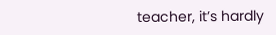teacher, it’s hardly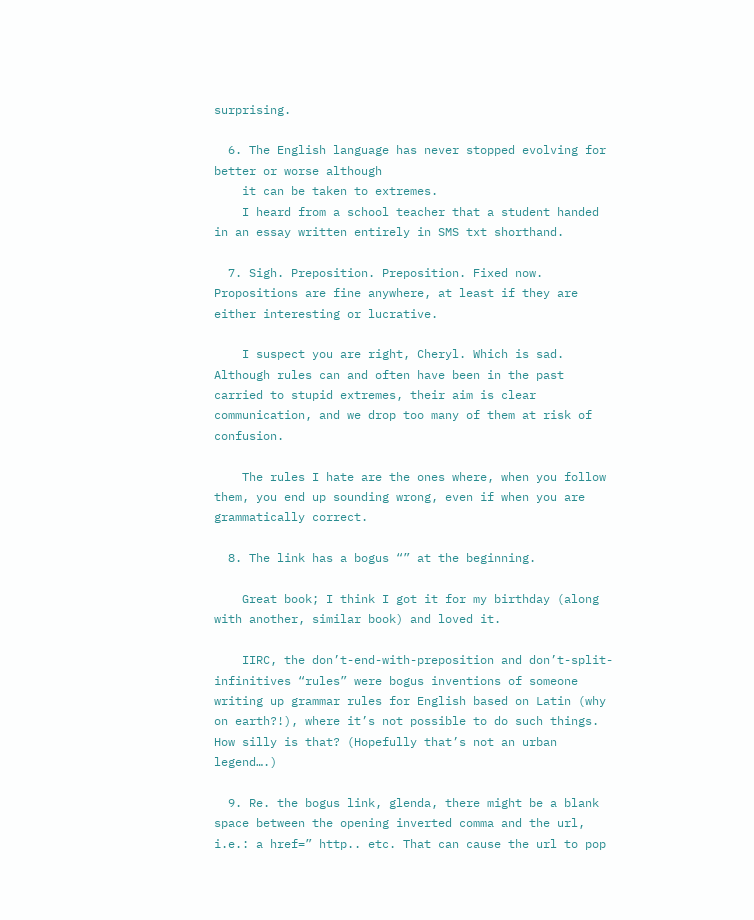surprising.

  6. The English language has never stopped evolving for better or worse although
    it can be taken to extremes.
    I heard from a school teacher that a student handed in an essay written entirely in SMS txt shorthand.

  7. Sigh. Preposition. Preposition. Fixed now. Propositions are fine anywhere, at least if they are either interesting or lucrative.

    I suspect you are right, Cheryl. Which is sad. Although rules can and often have been in the past carried to stupid extremes, their aim is clear communication, and we drop too many of them at risk of confusion.

    The rules I hate are the ones where, when you follow them, you end up sounding wrong, even if when you are grammatically correct.

  8. The link has a bogus “” at the beginning.

    Great book; I think I got it for my birthday (along with another, similar book) and loved it.

    IIRC, the don’t-end-with-preposition and don’t-split-infinitives “rules” were bogus inventions of someone writing up grammar rules for English based on Latin (why on earth?!), where it’s not possible to do such things. How silly is that? (Hopefully that’s not an urban legend….)

  9. Re. the bogus link, glenda, there might be a blank space between the opening inverted comma and the url, i.e.: a href=” http.. etc. That can cause the url to pop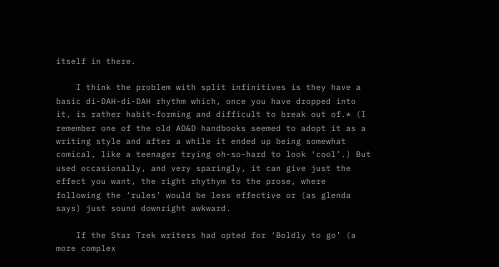itself in there.

    I think the problem with split infinitives is they have a basic di-DAH-di-DAH rhythm which, once you have dropped into it, is rather habit-forming and difficult to break out of.* (I remember one of the old AD&D handbooks seemed to adopt it as a writing style and after a while it ended up being somewhat comical, like a teenager trying oh-so-hard to look ‘cool’.) But used occasionally, and very sparingly, it can give just the effect you want, the right rhythym to the prose, where following the ‘rules’ would be less effective or (as glenda says) just sound downright awkward.

    If the Star Trek writers had opted for ‘Boldly to go’ (a more complex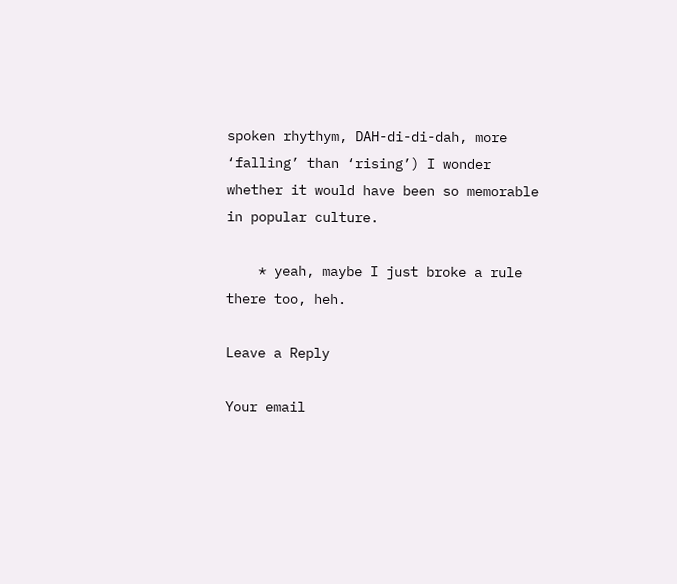spoken rhythym, DAH-di-di-dah, more ‘falling’ than ‘rising’) I wonder whether it would have been so memorable in popular culture.

    * yeah, maybe I just broke a rule there too, heh.

Leave a Reply

Your email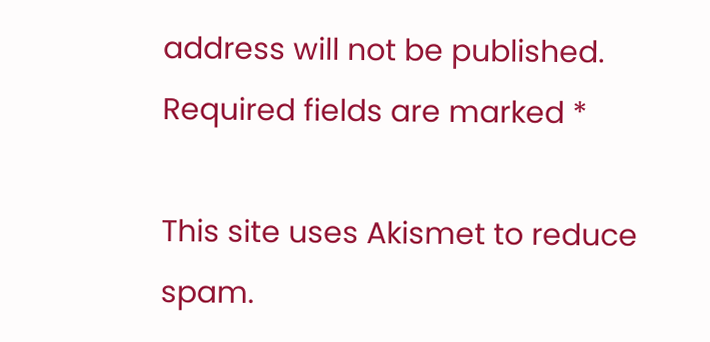address will not be published. Required fields are marked *

This site uses Akismet to reduce spam.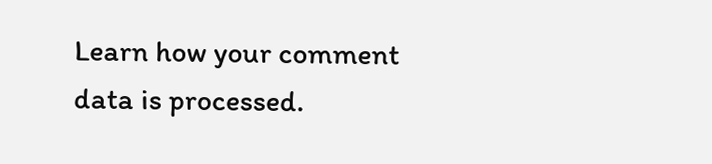Learn how your comment data is processed.